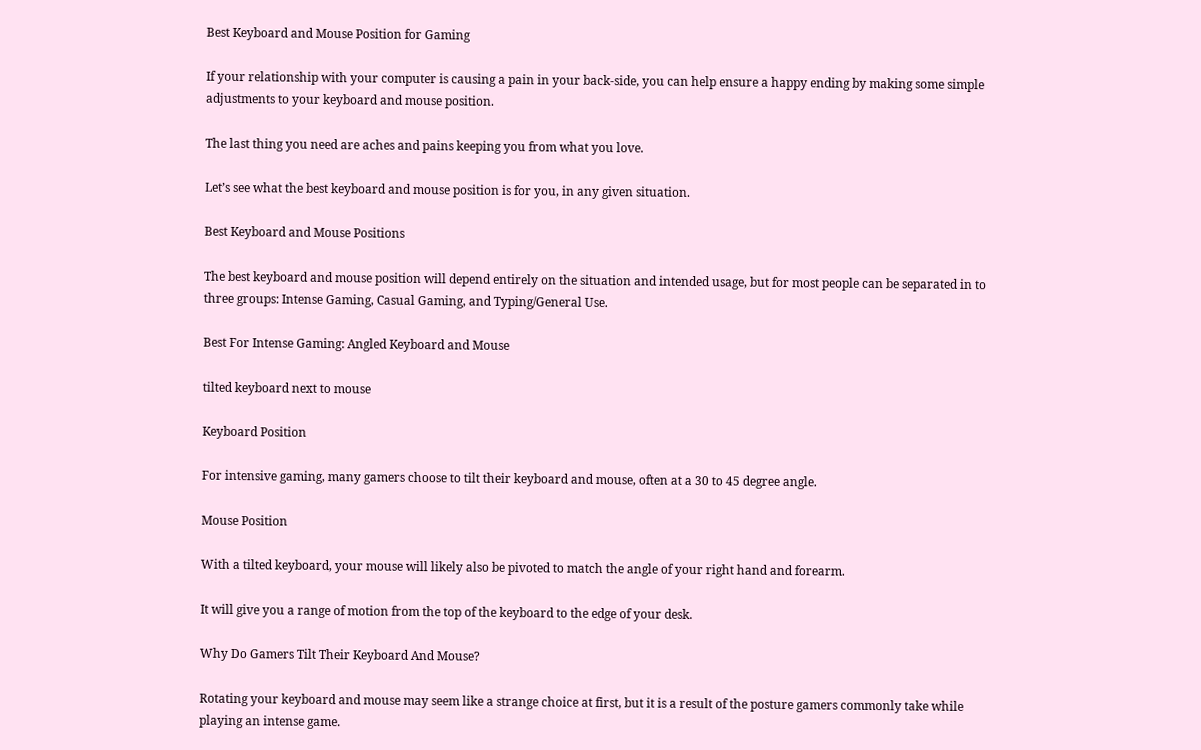Best Keyboard and Mouse Position for Gaming

If your relationship with your computer is causing a pain in your back-side, you can help ensure a happy ending by making some simple adjustments to your keyboard and mouse position.

The last thing you need are aches and pains keeping you from what you love.

Let’s see what the best keyboard and mouse position is for you, in any given situation.

Best Keyboard and Mouse Positions

The best keyboard and mouse position will depend entirely on the situation and intended usage, but for most people can be separated in to three groups: Intense Gaming, Casual Gaming, and Typing/General Use.

Best For Intense Gaming: Angled Keyboard and Mouse

tilted keyboard next to mouse

Keyboard Position

For intensive gaming, many gamers choose to tilt their keyboard and mouse, often at a 30 to 45 degree angle.

Mouse Position

With a tilted keyboard, your mouse will likely also be pivoted to match the angle of your right hand and forearm.

It will give you a range of motion from the top of the keyboard to the edge of your desk.

Why Do Gamers Tilt Their Keyboard And Mouse?

Rotating your keyboard and mouse may seem like a strange choice at first, but it is a result of the posture gamers commonly take while playing an intense game.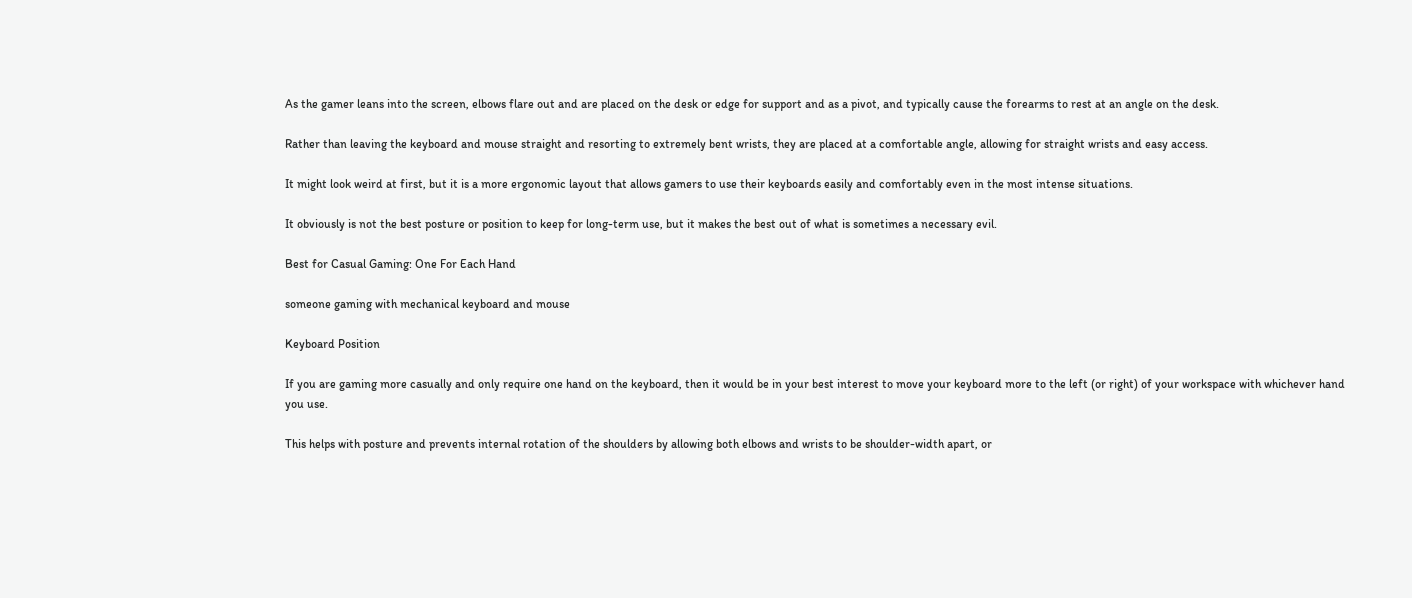As the gamer leans into the screen, elbows flare out and are placed on the desk or edge for support and as a pivot, and typically cause the forearms to rest at an angle on the desk.

Rather than leaving the keyboard and mouse straight and resorting to extremely bent wrists, they are placed at a comfortable angle, allowing for straight wrists and easy access.

It might look weird at first, but it is a more ergonomic layout that allows gamers to use their keyboards easily and comfortably even in the most intense situations.

It obviously is not the best posture or position to keep for long-term use, but it makes the best out of what is sometimes a necessary evil.

Best for Casual Gaming: One For Each Hand

someone gaming with mechanical keyboard and mouse

Keyboard Position

If you are gaming more casually and only require one hand on the keyboard, then it would be in your best interest to move your keyboard more to the left (or right) of your workspace with whichever hand you use.

This helps with posture and prevents internal rotation of the shoulders by allowing both elbows and wrists to be shoulder-width apart, or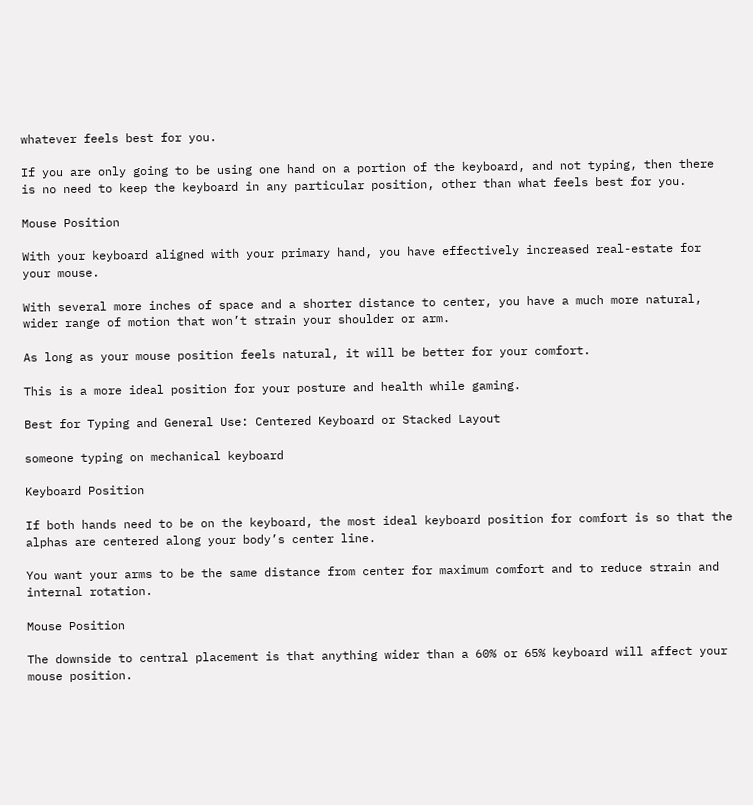whatever feels best for you.

If you are only going to be using one hand on a portion of the keyboard, and not typing, then there is no need to keep the keyboard in any particular position, other than what feels best for you.

Mouse Position

With your keyboard aligned with your primary hand, you have effectively increased real-estate for your mouse.

With several more inches of space and a shorter distance to center, you have a much more natural, wider range of motion that won’t strain your shoulder or arm.

As long as your mouse position feels natural, it will be better for your comfort.

This is a more ideal position for your posture and health while gaming.

Best for Typing and General Use: Centered Keyboard or Stacked Layout

someone typing on mechanical keyboard

Keyboard Position

If both hands need to be on the keyboard, the most ideal keyboard position for comfort is so that the alphas are centered along your body’s center line.

You want your arms to be the same distance from center for maximum comfort and to reduce strain and internal rotation.

Mouse Position

The downside to central placement is that anything wider than a 60% or 65% keyboard will affect your mouse position.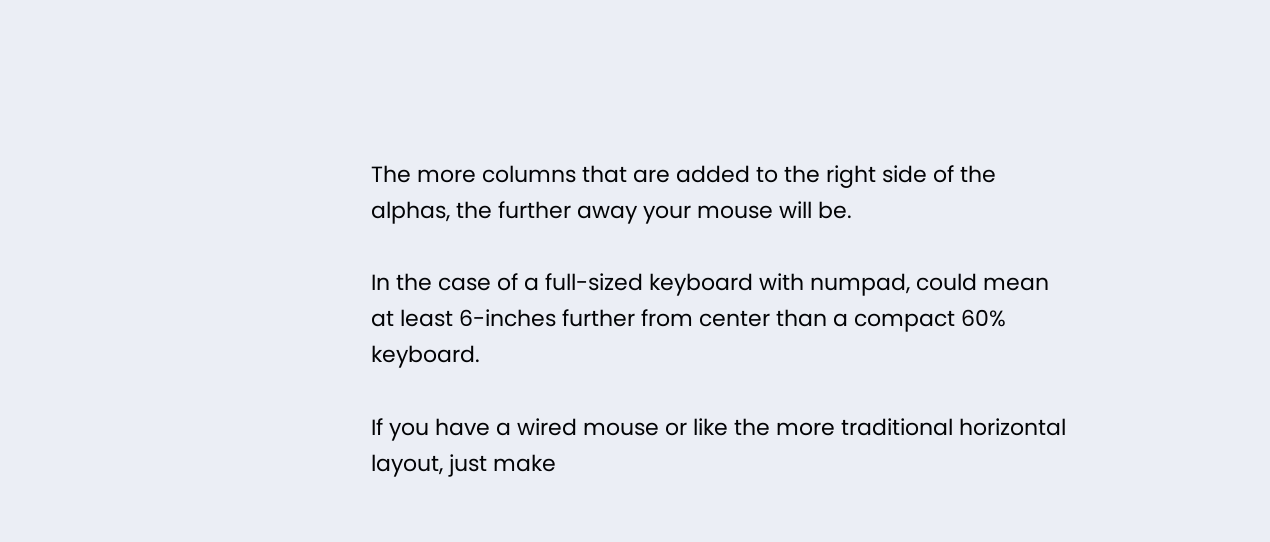The more columns that are added to the right side of the alphas, the further away your mouse will be.

In the case of a full-sized keyboard with numpad, could mean at least 6-inches further from center than a compact 60% keyboard.

If you have a wired mouse or like the more traditional horizontal layout, just make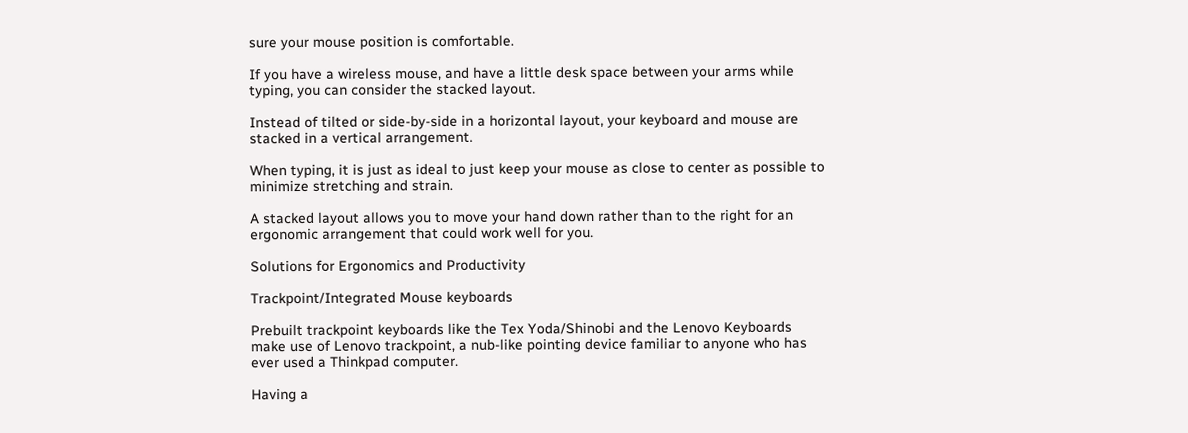sure your mouse position is comfortable.

If you have a wireless mouse, and have a little desk space between your arms while typing, you can consider the stacked layout.

Instead of tilted or side-by-side in a horizontal layout, your keyboard and mouse are stacked in a vertical arrangement.

When typing, it is just as ideal to just keep your mouse as close to center as possible to minimize stretching and strain.

A stacked layout allows you to move your hand down rather than to the right for an ergonomic arrangement that could work well for you.

Solutions for Ergonomics and Productivity

Trackpoint/Integrated Mouse keyboards

Prebuilt trackpoint keyboards like the Tex Yoda/Shinobi and the Lenovo Keyboards make use of Lenovo trackpoint, a nub-like pointing device familiar to anyone who has ever used a Thinkpad computer.

Having a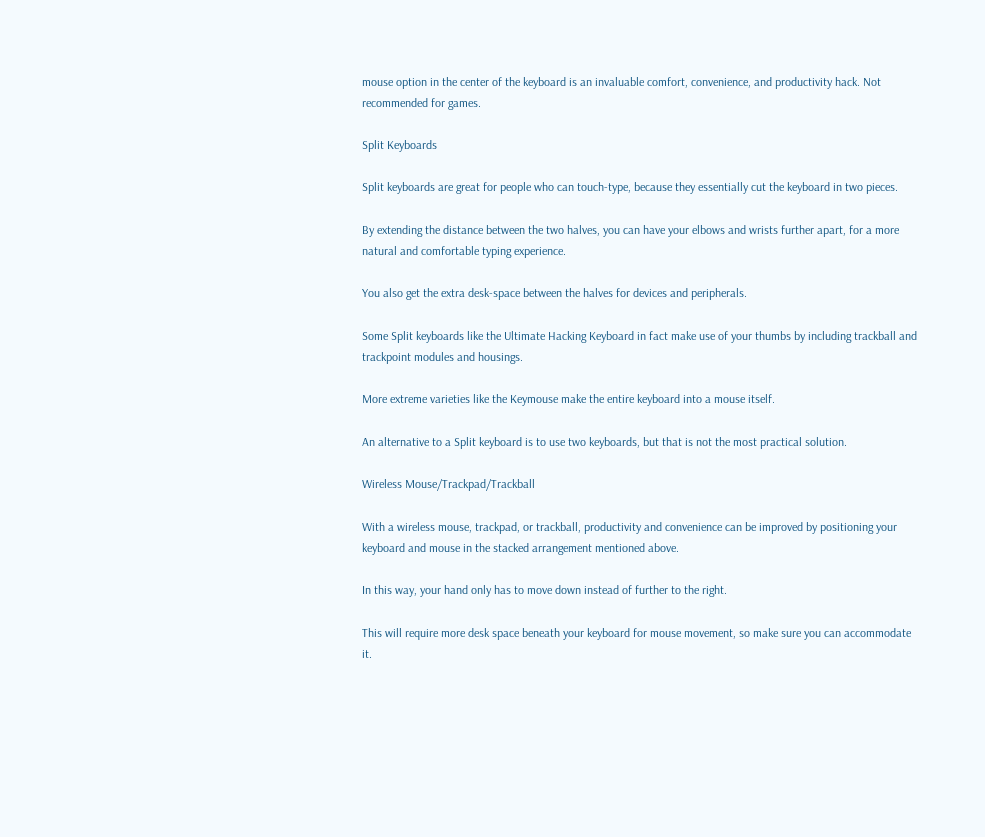mouse option in the center of the keyboard is an invaluable comfort, convenience, and productivity hack. Not recommended for games.

Split Keyboards

Split keyboards are great for people who can touch-type, because they essentially cut the keyboard in two pieces.

By extending the distance between the two halves, you can have your elbows and wrists further apart, for a more natural and comfortable typing experience.

You also get the extra desk-space between the halves for devices and peripherals.

Some Split keyboards like the Ultimate Hacking Keyboard in fact make use of your thumbs by including trackball and trackpoint modules and housings.

More extreme varieties like the Keymouse make the entire keyboard into a mouse itself.

An alternative to a Split keyboard is to use two keyboards, but that is not the most practical solution.

Wireless Mouse/Trackpad/Trackball

With a wireless mouse, trackpad, or trackball, productivity and convenience can be improved by positioning your keyboard and mouse in the stacked arrangement mentioned above.

In this way, your hand only has to move down instead of further to the right.

This will require more desk space beneath your keyboard for mouse movement, so make sure you can accommodate it.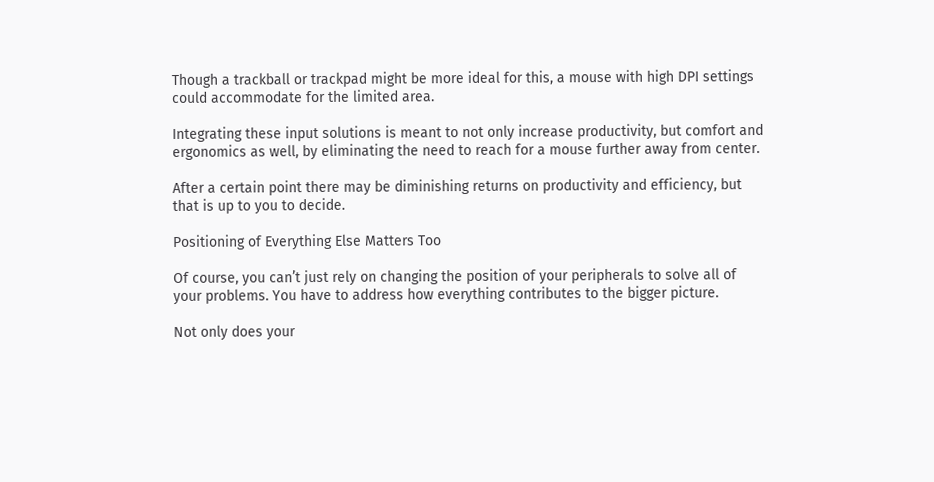Though a trackball or trackpad might be more ideal for this, a mouse with high DPI settings could accommodate for the limited area.

Integrating these input solutions is meant to not only increase productivity, but comfort and ergonomics as well, by eliminating the need to reach for a mouse further away from center.

After a certain point there may be diminishing returns on productivity and efficiency, but that is up to you to decide.

Positioning of Everything Else Matters Too

Of course, you can’t just rely on changing the position of your peripherals to solve all of your problems. You have to address how everything contributes to the bigger picture.

Not only does your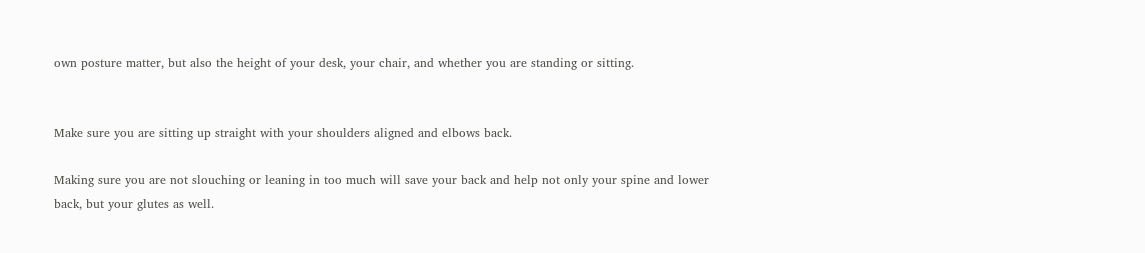own posture matter, but also the height of your desk, your chair, and whether you are standing or sitting.


Make sure you are sitting up straight with your shoulders aligned and elbows back.

Making sure you are not slouching or leaning in too much will save your back and help not only your spine and lower back, but your glutes as well.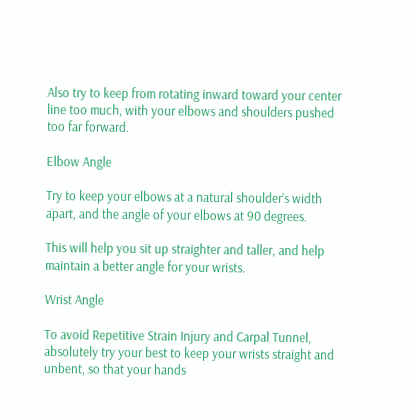Also try to keep from rotating inward toward your center line too much, with your elbows and shoulders pushed too far forward.

Elbow Angle

Try to keep your elbows at a natural shoulder’s width apart, and the angle of your elbows at 90 degrees.

This will help you sit up straighter and taller, and help maintain a better angle for your wrists.

Wrist Angle

To avoid Repetitive Strain Injury and Carpal Tunnel, absolutely try your best to keep your wrists straight and unbent, so that your hands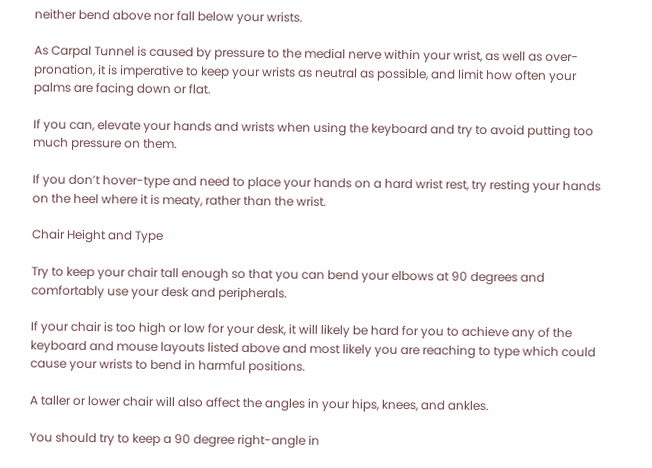neither bend above nor fall below your wrists.

As Carpal Tunnel is caused by pressure to the medial nerve within your wrist, as well as over-pronation, it is imperative to keep your wrists as neutral as possible, and limit how often your palms are facing down or flat.

If you can, elevate your hands and wrists when using the keyboard and try to avoid putting too much pressure on them.

If you don’t hover-type and need to place your hands on a hard wrist rest, try resting your hands on the heel where it is meaty, rather than the wrist.

Chair Height and Type

Try to keep your chair tall enough so that you can bend your elbows at 90 degrees and comfortably use your desk and peripherals.

If your chair is too high or low for your desk, it will likely be hard for you to achieve any of the keyboard and mouse layouts listed above and most likely you are reaching to type which could cause your wrists to bend in harmful positions.

A taller or lower chair will also affect the angles in your hips, knees, and ankles.

You should try to keep a 90 degree right-angle in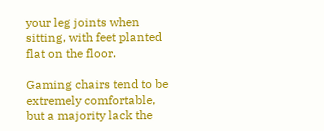your leg joints when sitting, with feet planted flat on the floor.

Gaming chairs tend to be extremely comfortable, but a majority lack the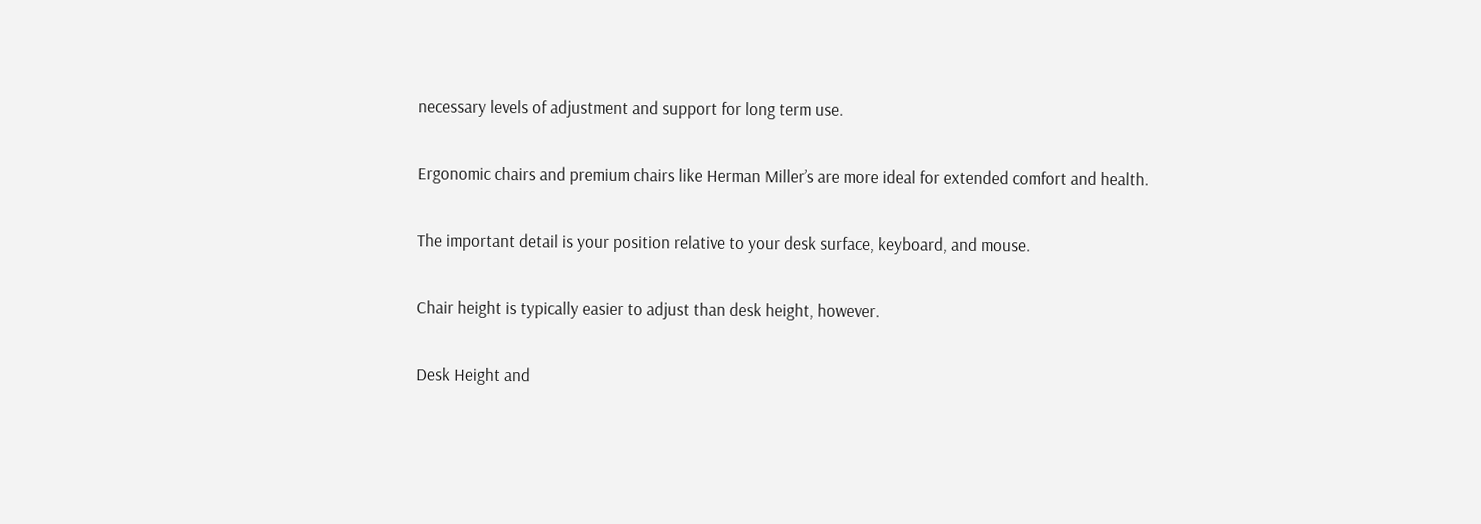necessary levels of adjustment and support for long term use.

Ergonomic chairs and premium chairs like Herman Miller’s are more ideal for extended comfort and health.

The important detail is your position relative to your desk surface, keyboard, and mouse.

Chair height is typically easier to adjust than desk height, however.

Desk Height and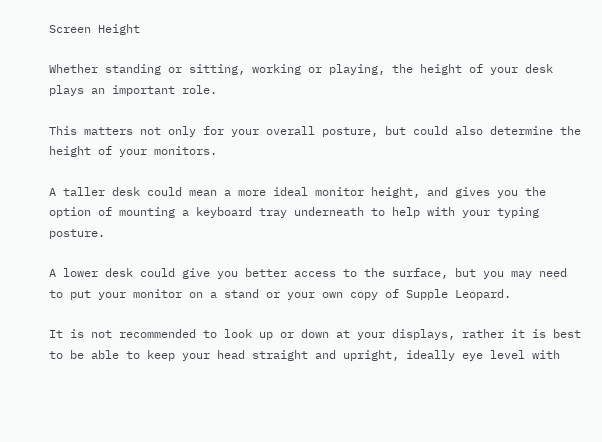Screen Height

Whether standing or sitting, working or playing, the height of your desk plays an important role.

This matters not only for your overall posture, but could also determine the height of your monitors.

A taller desk could mean a more ideal monitor height, and gives you the option of mounting a keyboard tray underneath to help with your typing posture.

A lower desk could give you better access to the surface, but you may need to put your monitor on a stand or your own copy of Supple Leopard.

It is not recommended to look up or down at your displays, rather it is best to be able to keep your head straight and upright, ideally eye level with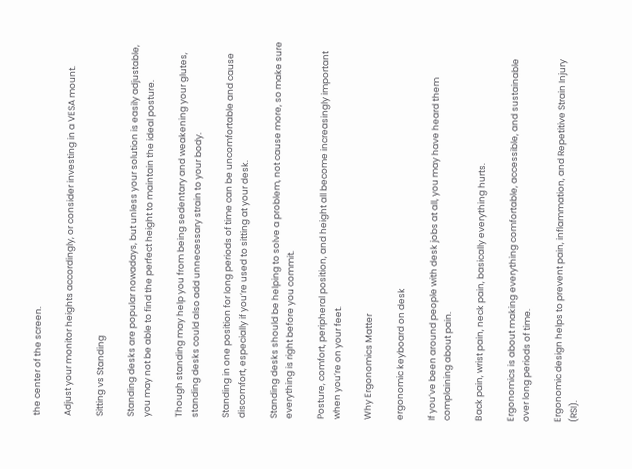the center of the screen.

Adjust your monitor heights accordingly, or consider investing in a VESA mount.

Sitting vs Standing

Standing desks are popular nowadays, but unless your solution is easily adjustable, you may not be able to find the perfect height to maintain the ideal posture.

Though standing may help you from being sedentary and weakening your glutes, standing desks could also add unnecessary strain to your body.

Standing in one position for long periods of time can be uncomfortable and cause discomfort, especially if you’re used to sitting at your desk.

Standing desks should be helping to solve a problem, not cause more, so make sure everything is right before you commit.

Posture, comfort, peripheral position, and height all become increasingly important when you’re on your feet.

Why Ergonomics Matter

ergonomic keyboard on desk

If you’ve been around people with desk jobs at all, you may have heard them complaining about pain.

Back pain, wrist pain, neck pain, basically everything hurts.

Ergonomics is about making everything comfortable, accessible, and sustainable over long periods of time.

Ergonomic design helps to prevent pain, inflammation, and Repetitive Strain Injury (RSI).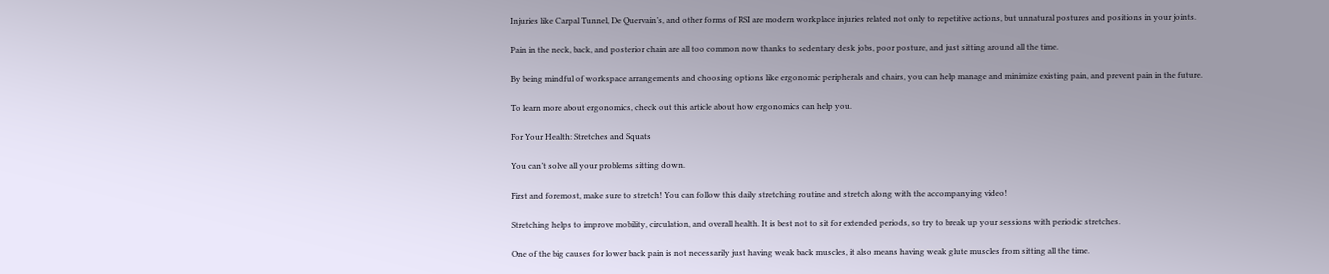Injuries like Carpal Tunnel, De Quervain’s, and other forms of RSI are modern workplace injuries related not only to repetitive actions, but unnatural postures and positions in your joints.

Pain in the neck, back, and posterior chain are all too common now thanks to sedentary desk jobs, poor posture, and just sitting around all the time.

By being mindful of workspace arrangements and choosing options like ergonomic peripherals and chairs, you can help manage and minimize existing pain, and prevent pain in the future.

To learn more about ergonomics, check out this article about how ergonomics can help you.

For Your Health: Stretches and Squats

You can’t solve all your problems sitting down.

First and foremost, make sure to stretch! You can follow this daily stretching routine and stretch along with the accompanying video!

Stretching helps to improve mobility, circulation, and overall health. It is best not to sit for extended periods, so try to break up your sessions with periodic stretches.

One of the big causes for lower back pain is not necessarily just having weak back muscles, it also means having weak glute muscles from sitting all the time.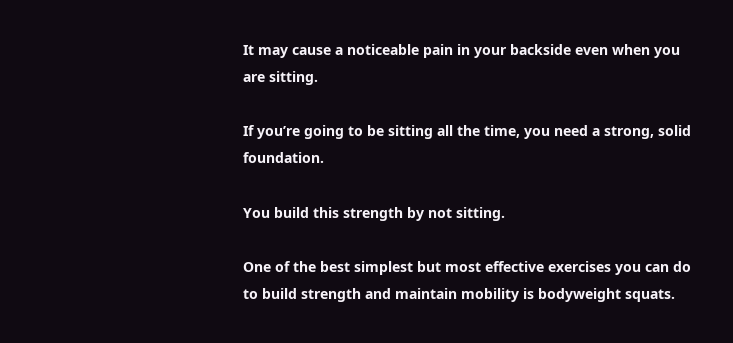It may cause a noticeable pain in your backside even when you are sitting.

If you’re going to be sitting all the time, you need a strong, solid foundation.

You build this strength by not sitting.

One of the best simplest but most effective exercises you can do to build strength and maintain mobility is bodyweight squats.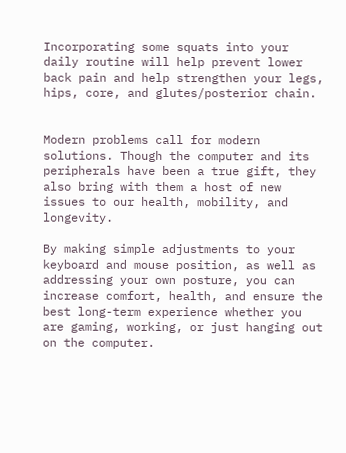Incorporating some squats into your daily routine will help prevent lower back pain and help strengthen your legs, hips, core, and glutes/posterior chain.


Modern problems call for modern solutions. Though the computer and its peripherals have been a true gift, they also bring with them a host of new issues to our health, mobility, and longevity.

By making simple adjustments to your keyboard and mouse position, as well as addressing your own posture, you can increase comfort, health, and ensure the best long-term experience whether you are gaming, working, or just hanging out on the computer.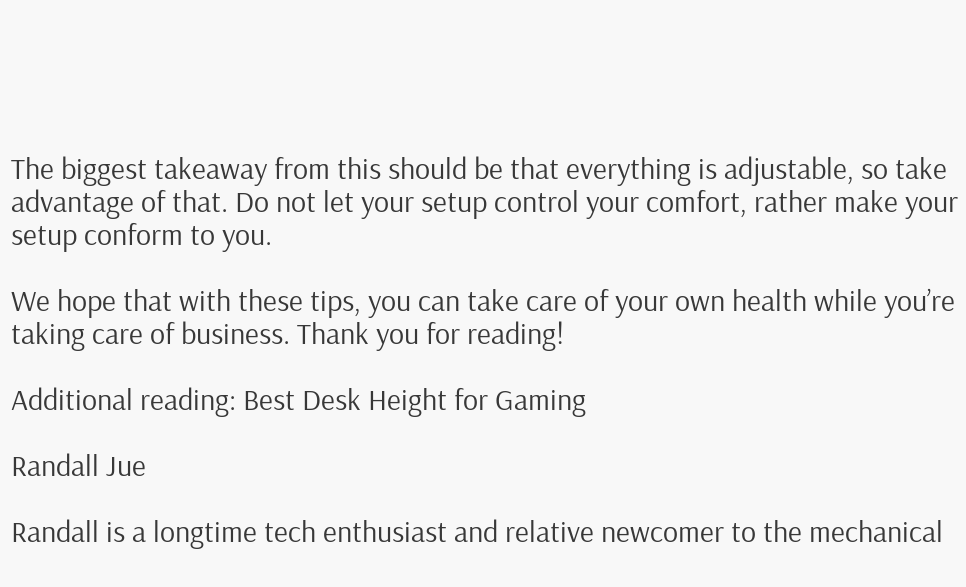The biggest takeaway from this should be that everything is adjustable, so take advantage of that. Do not let your setup control your comfort, rather make your setup conform to you.

We hope that with these tips, you can take care of your own health while you’re taking care of business. Thank you for reading!

Additional reading: Best Desk Height for Gaming

Randall Jue

Randall is a longtime tech enthusiast and relative newcomer to the mechanical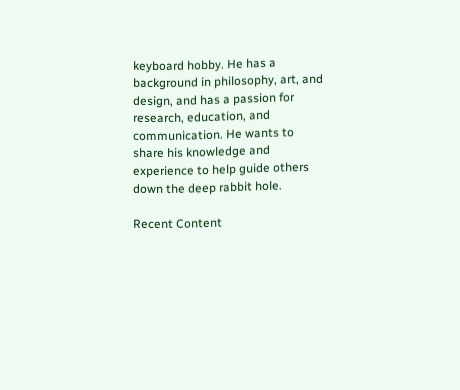keyboard hobby. He has a background in philosophy, art, and design, and has a passion for research, education, and communication. He wants to share his knowledge and experience to help guide others down the deep rabbit hole.

Recent Content